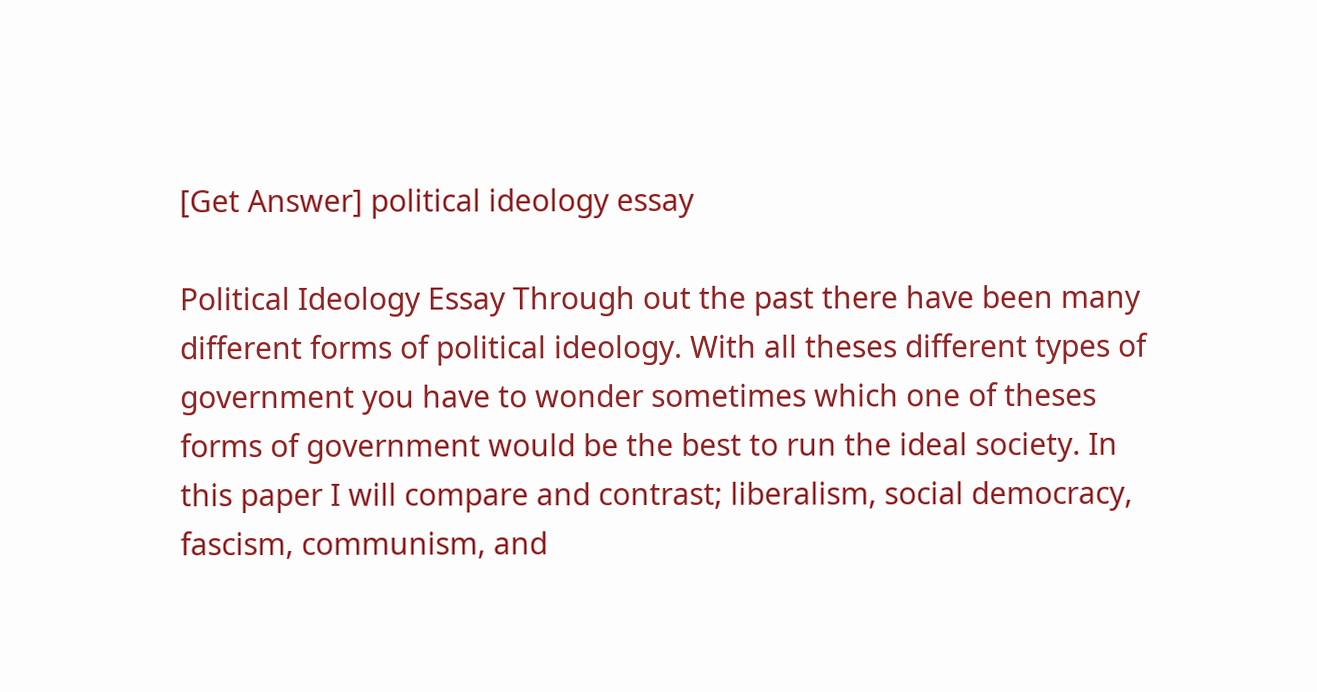[Get Answer] political ideology essay

Political Ideology Essay Through out the past there have been many different forms of political ideology. With all theses different types of government you have to wonder sometimes which one of theses forms of government would be the best to run the ideal society. In this paper I will compare and contrast; liberalism, social democracy, fascism, communism, and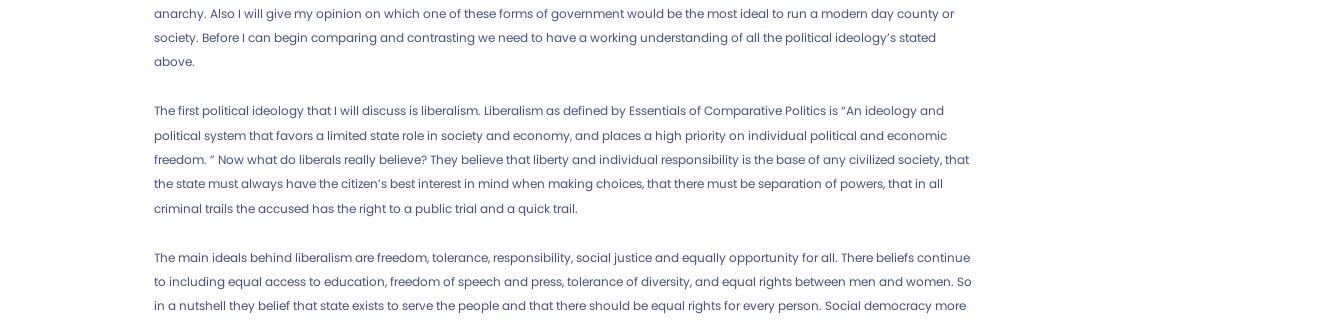anarchy. Also I will give my opinion on which one of these forms of government would be the most ideal to run a modern day county or society. Before I can begin comparing and contrasting we need to have a working understanding of all the political ideology’s stated above.

The first political ideology that I will discuss is liberalism. Liberalism as defined by Essentials of Comparative Politics is “An ideology and political system that favors a limited state role in society and economy, and places a high priority on individual political and economic freedom. ” Now what do liberals really believe? They believe that liberty and individual responsibility is the base of any civilized society, that the state must always have the citizen’s best interest in mind when making choices, that there must be separation of powers, that in all criminal trails the accused has the right to a public trial and a quick trail.

The main ideals behind liberalism are freedom, tolerance, responsibility, social justice and equally opportunity for all. There beliefs continue to including equal access to education, freedom of speech and press, tolerance of diversity, and equal rights between men and women. So in a nutshell they belief that state exists to serve the people and that there should be equal rights for every person. Social democracy more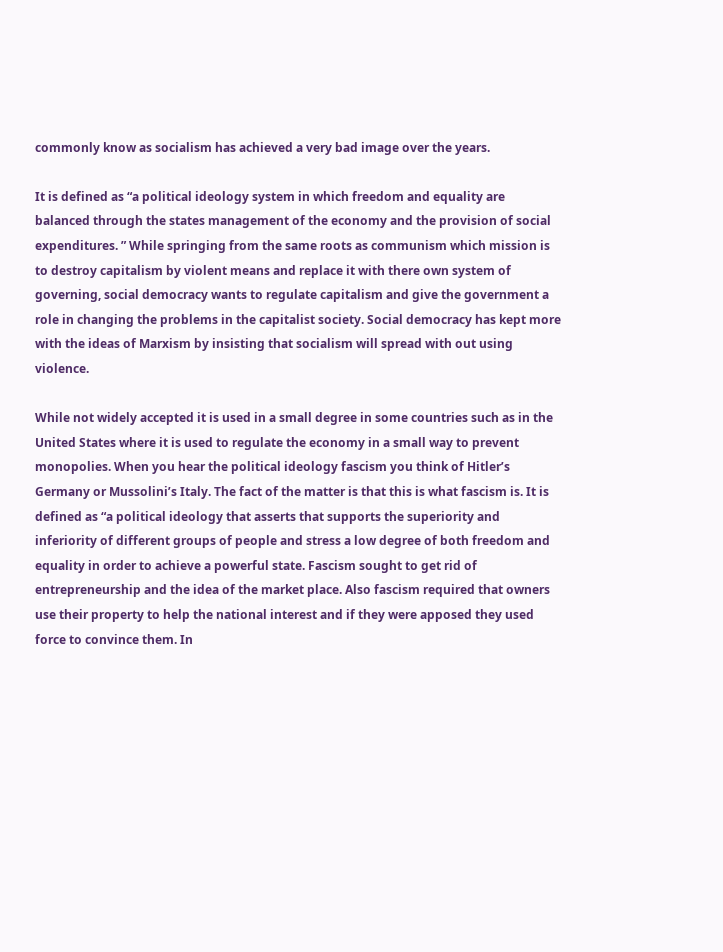commonly know as socialism has achieved a very bad image over the years.

It is defined as “a political ideology system in which freedom and equality are balanced through the states management of the economy and the provision of social expenditures. ” While springing from the same roots as communism which mission is to destroy capitalism by violent means and replace it with there own system of governing, social democracy wants to regulate capitalism and give the government a role in changing the problems in the capitalist society. Social democracy has kept more with the ideas of Marxism by insisting that socialism will spread with out using violence.

While not widely accepted it is used in a small degree in some countries such as in the United States where it is used to regulate the economy in a small way to prevent monopolies. When you hear the political ideology fascism you think of Hitler’s Germany or Mussolini’s Italy. The fact of the matter is that this is what fascism is. It is defined as “a political ideology that asserts that supports the superiority and inferiority of different groups of people and stress a low degree of both freedom and equality in order to achieve a powerful state. Fascism sought to get rid of entrepreneurship and the idea of the market place. Also fascism required that owners use their property to help the national interest and if they were apposed they used force to convince them. In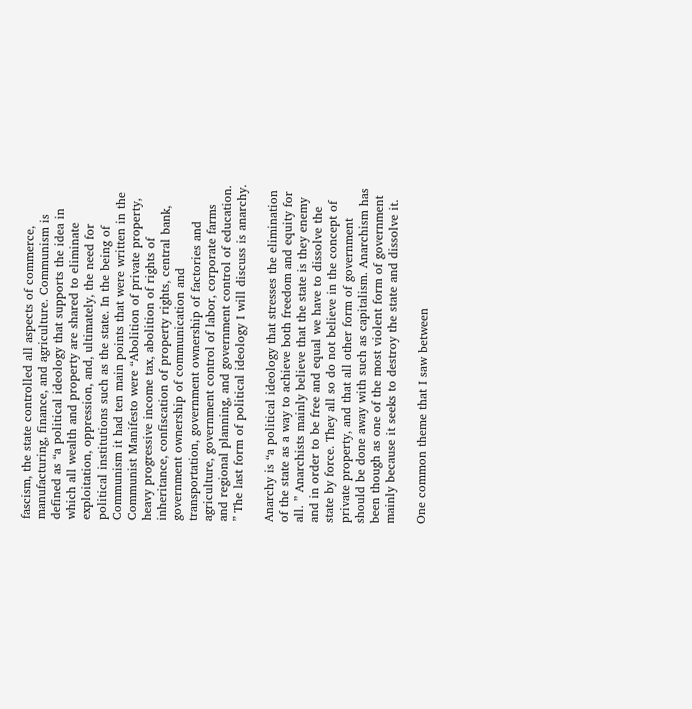fascism, the state controlled all aspects of commerce, manufacturing, finance, and agriculture. Communism is defined as “a political ideology that supports the idea in which all wealth and property are shared to eliminate exploitation, oppression, and, ultimately, the need for political institutions such as the state. In the being of Communism it had ten main points that were written in the Communist Manifesto were “Abolition of private property, heavy progressive income tax, abolition of rights of inheritance, confiscation of property rights, central bank, government ownership of communication and transportation, government ownership of factories and agriculture, government control of labor, corporate farms and regional planning, and government control of education. ” The last form of political ideology I will discuss is anarchy.

Anarchy is “a political ideology that stresses the elimination of the state as a way to achieve both freedom and equity for all. ” Anarchists mainly believe that the state is they enemy and in order to be free and equal we have to dissolve the state by force. They all so do not believe in the concept of private property, and that all other form of government should be done away with such as capitalism. Anarchism has been though as one of the most violent form of government mainly because it seeks to destroy the state and dissolve it.

One common theme that I saw between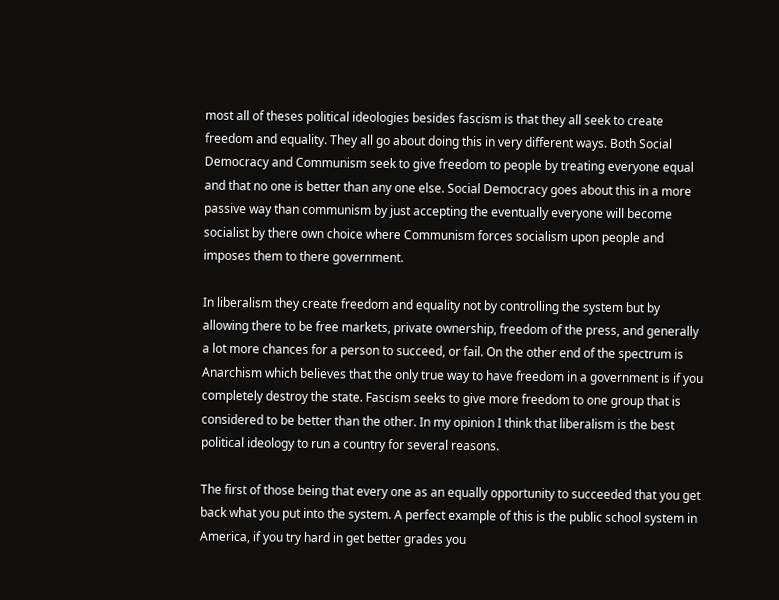most all of theses political ideologies besides fascism is that they all seek to create freedom and equality. They all go about doing this in very different ways. Both Social Democracy and Communism seek to give freedom to people by treating everyone equal and that no one is better than any one else. Social Democracy goes about this in a more passive way than communism by just accepting the eventually everyone will become socialist by there own choice where Communism forces socialism upon people and imposes them to there government.

In liberalism they create freedom and equality not by controlling the system but by allowing there to be free markets, private ownership, freedom of the press, and generally a lot more chances for a person to succeed, or fail. On the other end of the spectrum is Anarchism which believes that the only true way to have freedom in a government is if you completely destroy the state. Fascism seeks to give more freedom to one group that is considered to be better than the other. In my opinion I think that liberalism is the best political ideology to run a country for several reasons.

The first of those being that every one as an equally opportunity to succeeded that you get back what you put into the system. A perfect example of this is the public school system in America, if you try hard in get better grades you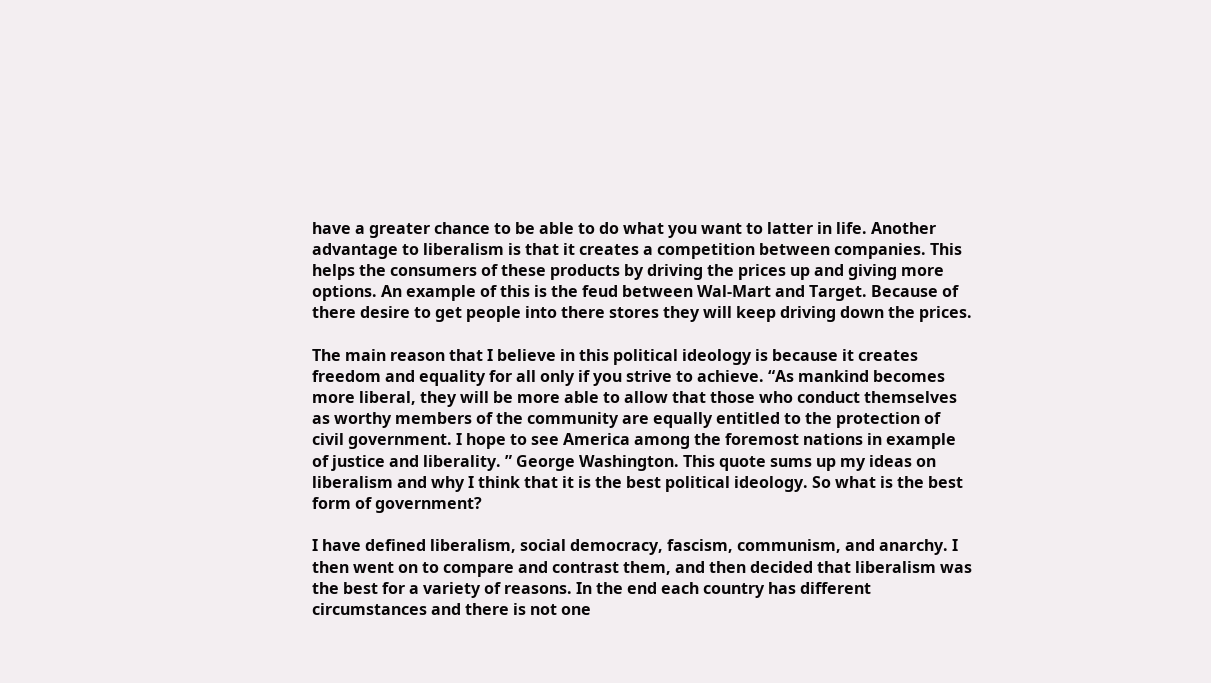have a greater chance to be able to do what you want to latter in life. Another advantage to liberalism is that it creates a competition between companies. This helps the consumers of these products by driving the prices up and giving more options. An example of this is the feud between Wal-Mart and Target. Because of there desire to get people into there stores they will keep driving down the prices.

The main reason that I believe in this political ideology is because it creates freedom and equality for all only if you strive to achieve. “As mankind becomes more liberal, they will be more able to allow that those who conduct themselves as worthy members of the community are equally entitled to the protection of civil government. I hope to see America among the foremost nations in example of justice and liberality. ” George Washington. This quote sums up my ideas on liberalism and why I think that it is the best political ideology. So what is the best form of government?

I have defined liberalism, social democracy, fascism, communism, and anarchy. I then went on to compare and contrast them, and then decided that liberalism was the best for a variety of reasons. In the end each country has different circumstances and there is not one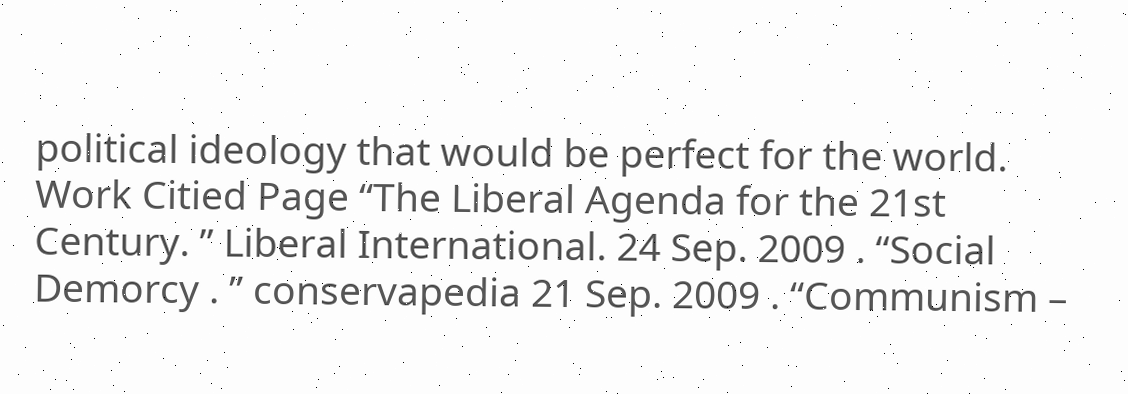political ideology that would be perfect for the world. Work Citied Page “The Liberal Agenda for the 21st Century. ” Liberal International. 24 Sep. 2009 . “Social Demorcy . ” conservapedia 21 Sep. 2009 . “Communism –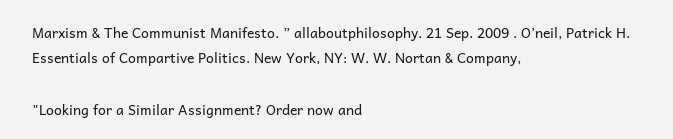Marxism & The Communist Manifesto. ” allaboutphilosophy. 21 Sep. 2009 . O’neil, Patrick H. Essentials of Compartive Politics. New York, NY: W. W. Nortan & Company,

"Looking for a Similar Assignment? Order now and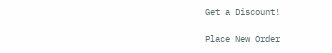Get a Discount!

Place New Order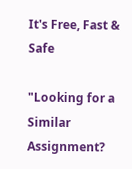It's Free, Fast & Safe

"Looking for a Similar Assignment?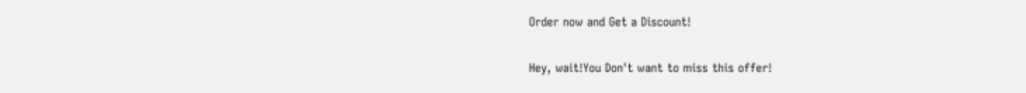Order now and Get a Discount!

Hey, wait!You Don't want to miss this offer!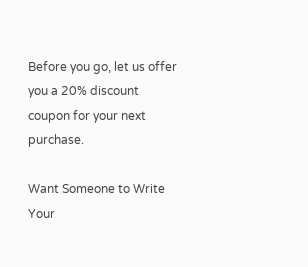Before you go, let us offer you a 20% discount coupon for your next purchase.

Want Someone to Write Your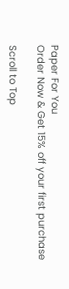Paper For You
Order Now & Get 15% off your first purchase

Scroll to Top